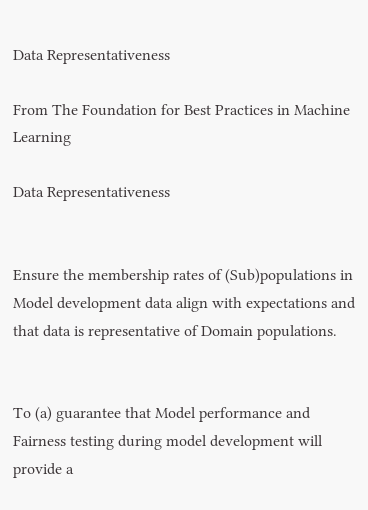Data Representativeness

From The Foundation for Best Practices in Machine Learning

Data Representativeness


Ensure the membership rates of (Sub)populations in Model development data align with expectations and that data is representative of Domain populations.


To (a) guarantee that Model performance and Fairness testing during model development will provide a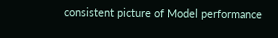consistent picture of Model performance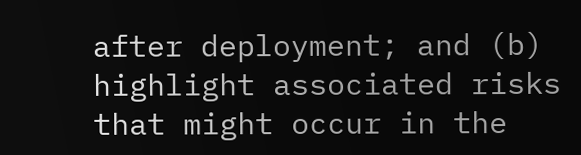after deployment; and (b) highlight associated risks that might occur in the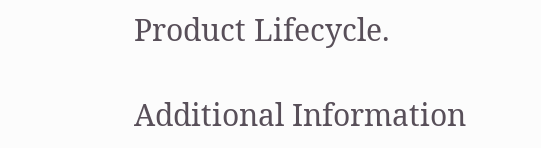Product Lifecycle.

Additional Information